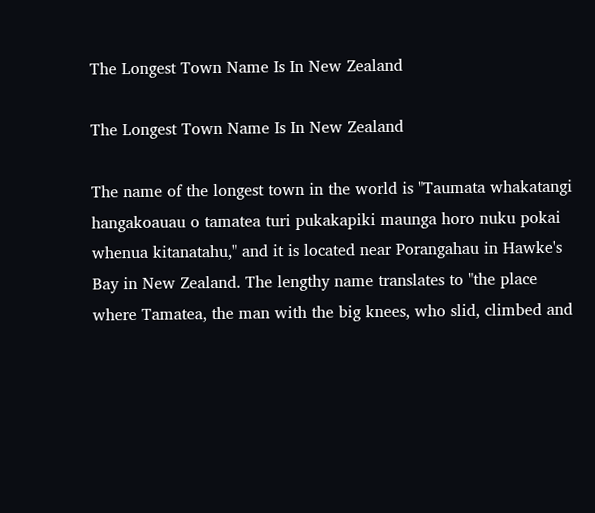The Longest Town Name Is In New Zealand

The Longest Town Name Is In New Zealand

The name of the longest town in the world is "Taumata whakatangi hangakoauau o tamatea turi pukakapiki maunga horo nuku pokai whenua kitanatahu," and it is located near Porangahau in Hawke's Bay in New Zealand. The lengthy name translates to "the place where Tamatea, the man with the big knees, who slid, climbed and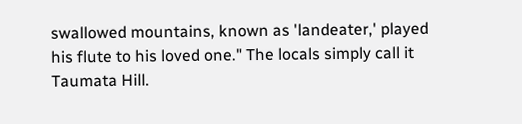swallowed mountains, known as 'landeater,' played his flute to his loved one." The locals simply call it Taumata Hill.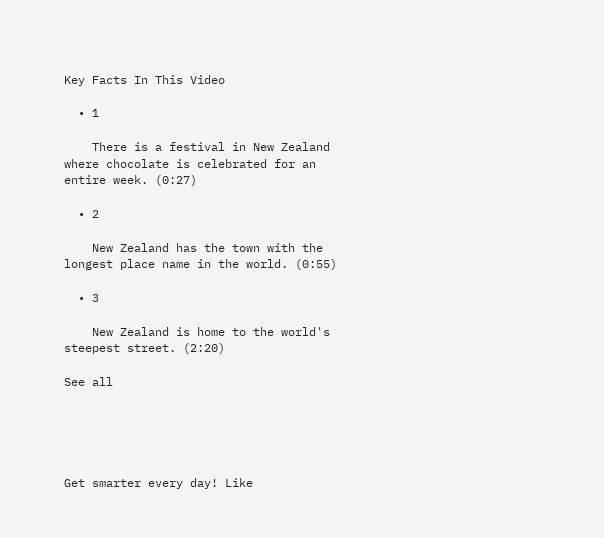Key Facts In This Video

  • 1

    There is a festival in New Zealand where chocolate is celebrated for an entire week. (0:27)

  • 2

    New Zealand has the town with the longest place name in the world. (0:55)

  • 3

    New Zealand is home to the world's steepest street. (2:20)

See all





Get smarter every day! Like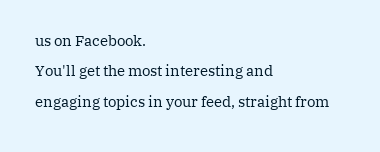us on Facebook.
You'll get the most interesting and engaging topics in your feed, straight from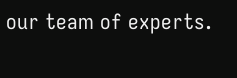our team of experts.